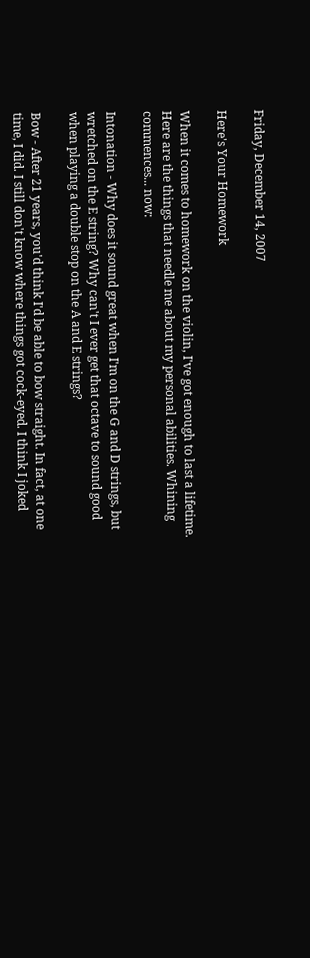Friday, December 14, 2007

Here's Your Homework

When it comes to homework on the violin, I've got enough to last a lifetime. Here are the things that needle me about my personal abilities. Whining commences... now:

Intonation - Why does it sound great when I'm on the G and D strings, but wretched on the E string? Why can't I ever get that octave to sound good when playing a double stop on the A and E strings?

Bow - After 21 years, you'd think I'd be able to bow straight. In fact, at one time, I did. I still don't know where things got cock-eyed. I think I joked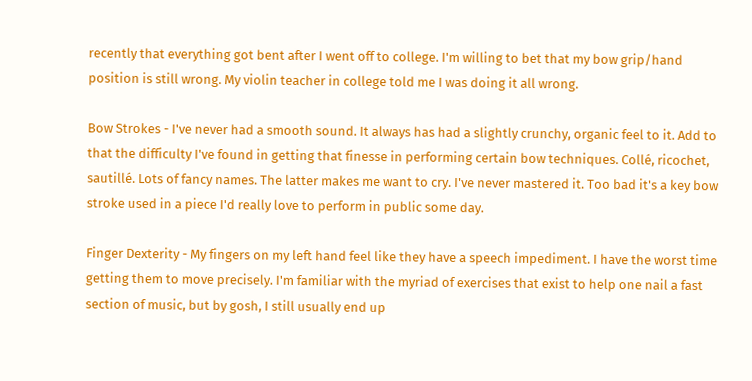recently that everything got bent after I went off to college. I'm willing to bet that my bow grip/hand position is still wrong. My violin teacher in college told me I was doing it all wrong.

Bow Strokes - I've never had a smooth sound. It always has had a slightly crunchy, organic feel to it. Add to that the difficulty I've found in getting that finesse in performing certain bow techniques. Collé, ricochet, sautillé. Lots of fancy names. The latter makes me want to cry. I've never mastered it. Too bad it's a key bow stroke used in a piece I'd really love to perform in public some day.

Finger Dexterity - My fingers on my left hand feel like they have a speech impediment. I have the worst time getting them to move precisely. I'm familiar with the myriad of exercises that exist to help one nail a fast section of music, but by gosh, I still usually end up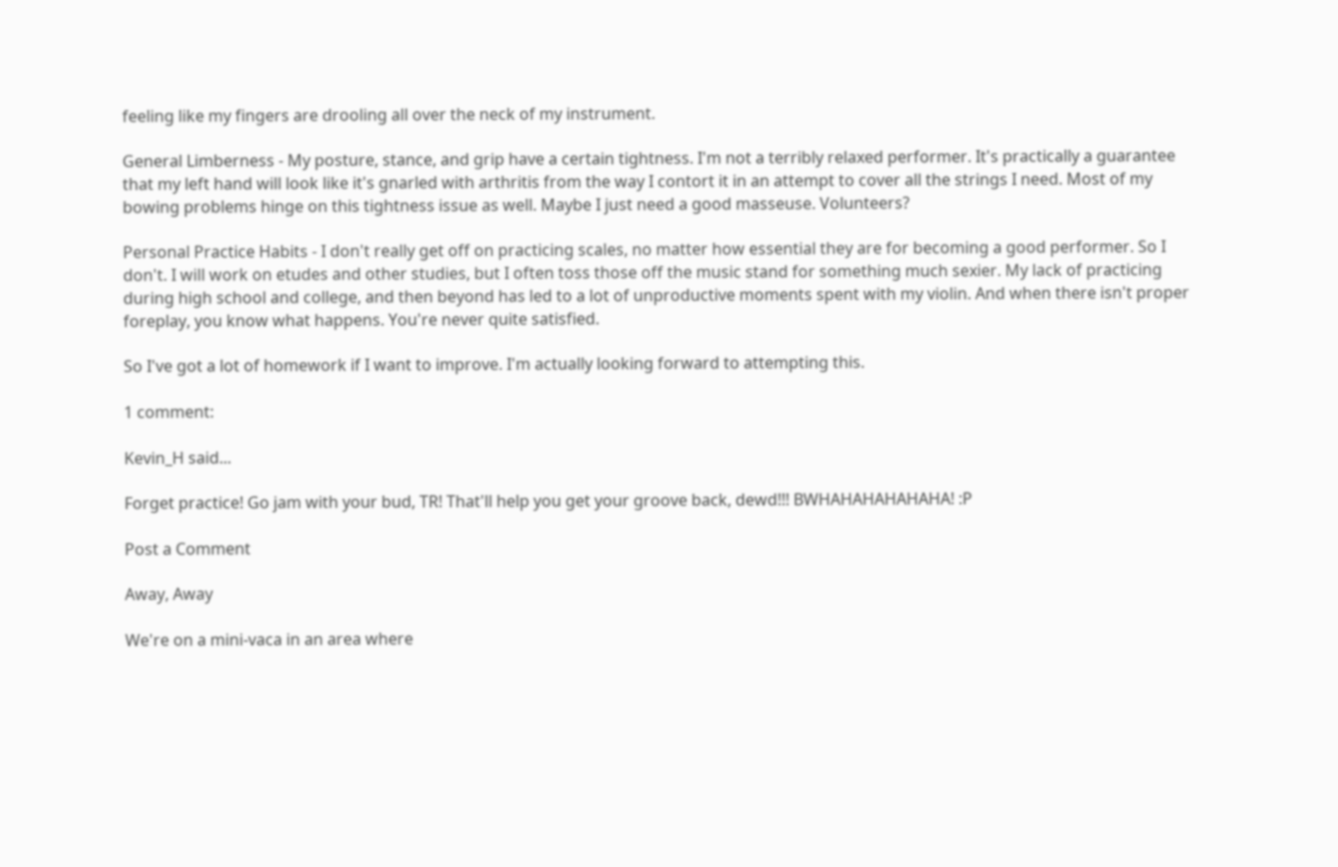feeling like my fingers are drooling all over the neck of my instrument.

General Limberness - My posture, stance, and grip have a certain tightness. I'm not a terribly relaxed performer. It's practically a guarantee that my left hand will look like it's gnarled with arthritis from the way I contort it in an attempt to cover all the strings I need. Most of my bowing problems hinge on this tightness issue as well. Maybe I just need a good masseuse. Volunteers?

Personal Practice Habits - I don't really get off on practicing scales, no matter how essential they are for becoming a good performer. So I don't. I will work on etudes and other studies, but I often toss those off the music stand for something much sexier. My lack of practicing during high school and college, and then beyond has led to a lot of unproductive moments spent with my violin. And when there isn't proper foreplay, you know what happens. You're never quite satisfied.

So I've got a lot of homework if I want to improve. I'm actually looking forward to attempting this.

1 comment:

Kevin_H said...

Forget practice! Go jam with your bud, TR! That'll help you get your groove back, dewd!!! BWHAHAHAHAHAHA! :P

Post a Comment

Away, Away

We're on a mini-vaca in an area where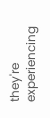they're experiencing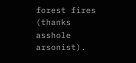forest fires (thanks asshole arsonist).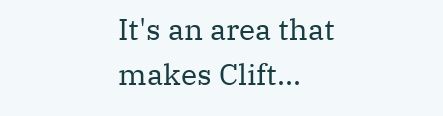It's an area that makes Clift...